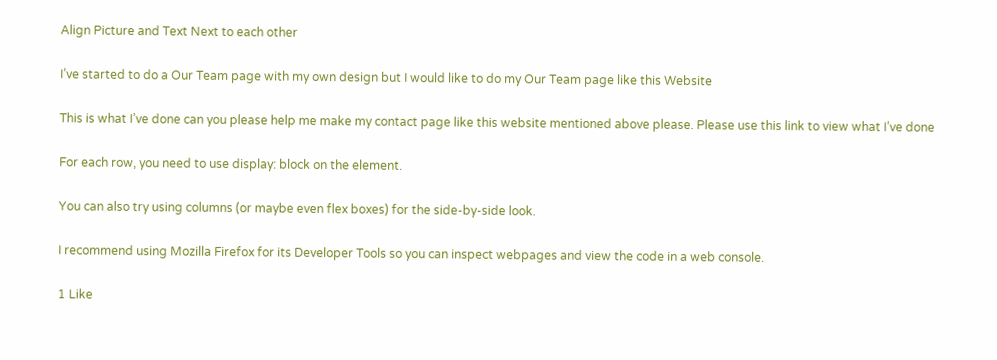Align Picture and Text Next to each other

I’ve started to do a Our Team page with my own design but I would like to do my Our Team page like this Website

This is what I’ve done can you please help me make my contact page like this website mentioned above please. Please use this link to view what I’ve done

For each row, you need to use display: block on the element.

You can also try using columns (or maybe even flex boxes) for the side-by-side look.

I recommend using Mozilla Firefox for its Developer Tools so you can inspect webpages and view the code in a web console.

1 Like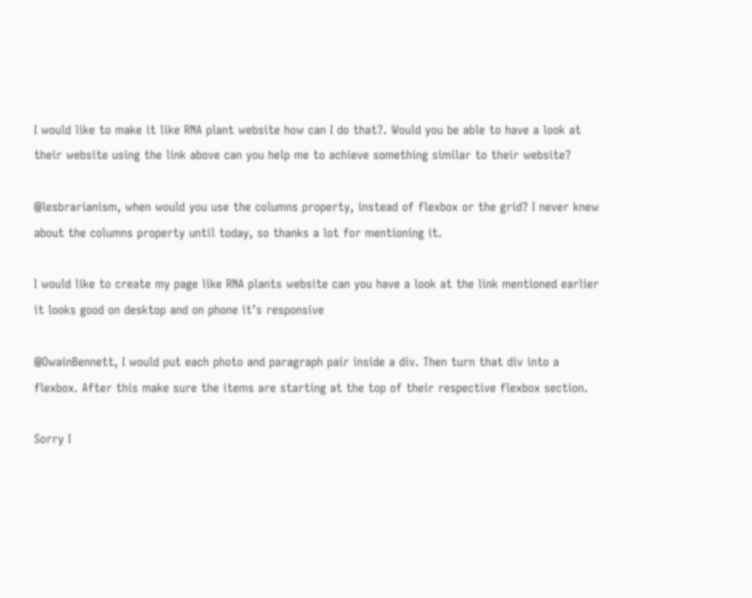I would like to make it like RNA plant website how can I do that?. Would you be able to have a look at their website using the link above can you help me to achieve something similar to their website?

@lesbrarianism, when would you use the columns property, instead of flexbox or the grid? I never knew about the columns property until today, so thanks a lot for mentioning it.

I would like to create my page like RNA plants website can you have a look at the link mentioned earlier it looks good on desktop and on phone it’s responsive

@OwainBennett, I would put each photo and paragraph pair inside a div. Then turn that div into a flexbox. After this make sure the items are starting at the top of their respective flexbox section.

Sorry I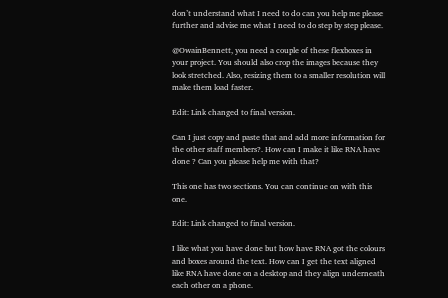don’t understand what I need to do can you help me please further and advise me what I need to do step by step please.

@OwainBennett, you need a couple of these flexboxes in your project. You should also crop the images because they look stretched. Also, resizing them to a smaller resolution will make them load faster.

Edit: Link changed to final version.

Can I just copy and paste that and add more information for the other staff members?. How can I make it like RNA have done ? Can you please help me with that?

This one has two sections. You can continue on with this one.

Edit: Link changed to final version.

I like what you have done but how have RNA got the colours and boxes around the text. How can I get the text aligned like RNA have done on a desktop and they align underneath each other on a phone.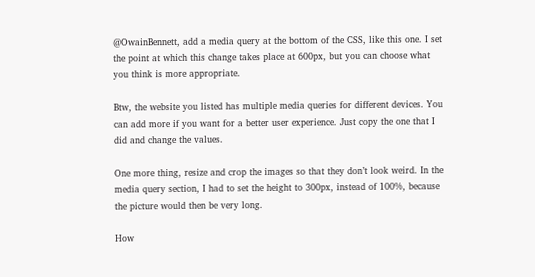@OwainBennett, add a media query at the bottom of the CSS, like this one. I set the point at which this change takes place at 600px, but you can choose what you think is more appropriate.

Btw, the website you listed has multiple media queries for different devices. You can add more if you want for a better user experience. Just copy the one that I did and change the values.

One more thing, resize and crop the images so that they don’t look weird. In the media query section, I had to set the height to 300px, instead of 100%, because the picture would then be very long.

How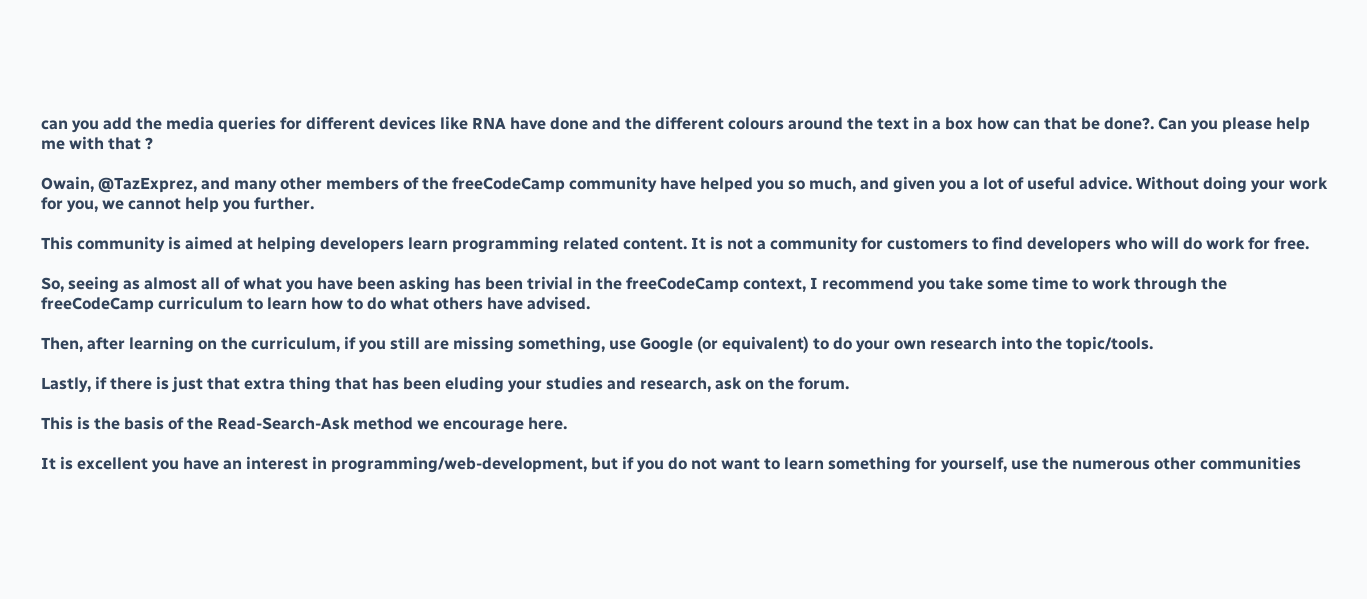can you add the media queries for different devices like RNA have done and the different colours around the text in a box how can that be done?. Can you please help me with that ?

Owain, @TazExprez, and many other members of the freeCodeCamp community have helped you so much, and given you a lot of useful advice. Without doing your work for you, we cannot help you further.

This community is aimed at helping developers learn programming related content. It is not a community for customers to find developers who will do work for free.

So, seeing as almost all of what you have been asking has been trivial in the freeCodeCamp context, I recommend you take some time to work through the freeCodeCamp curriculum to learn how to do what others have advised.

Then, after learning on the curriculum, if you still are missing something, use Google (or equivalent) to do your own research into the topic/tools.

Lastly, if there is just that extra thing that has been eluding your studies and research, ask on the forum.

This is the basis of the Read-Search-Ask method we encourage here.

It is excellent you have an interest in programming/web-development, but if you do not want to learn something for yourself, use the numerous other communities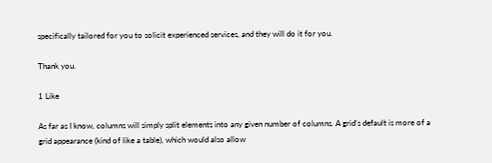specifically tailored for you to solicit experienced services, and they will do it for you.

Thank you.

1 Like

As far as I know, columns will simply split elements into any given number of columns. A grid’s default is more of a grid appearance (kind of like a table), which would also allow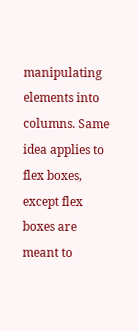manipulating elements into columns. Same idea applies to flex boxes, except flex boxes are meant to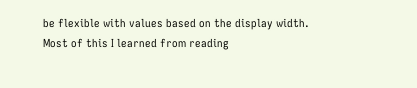be flexible with values based on the display width. Most of this I learned from reading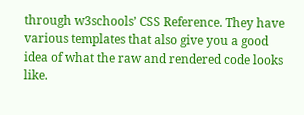through w3schools’ CSS Reference. They have various templates that also give you a good idea of what the raw and rendered code looks like.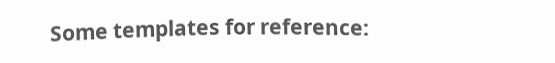Some templates for reference: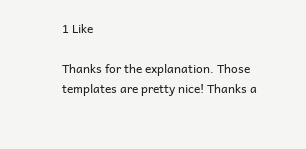1 Like

Thanks for the explanation. Those templates are pretty nice! Thanks a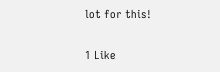lot for this!

1 Like